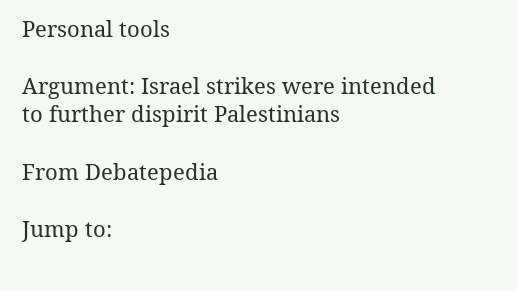Personal tools

Argument: Israel strikes were intended to further dispirit Palestinians

From Debatepedia

Jump to: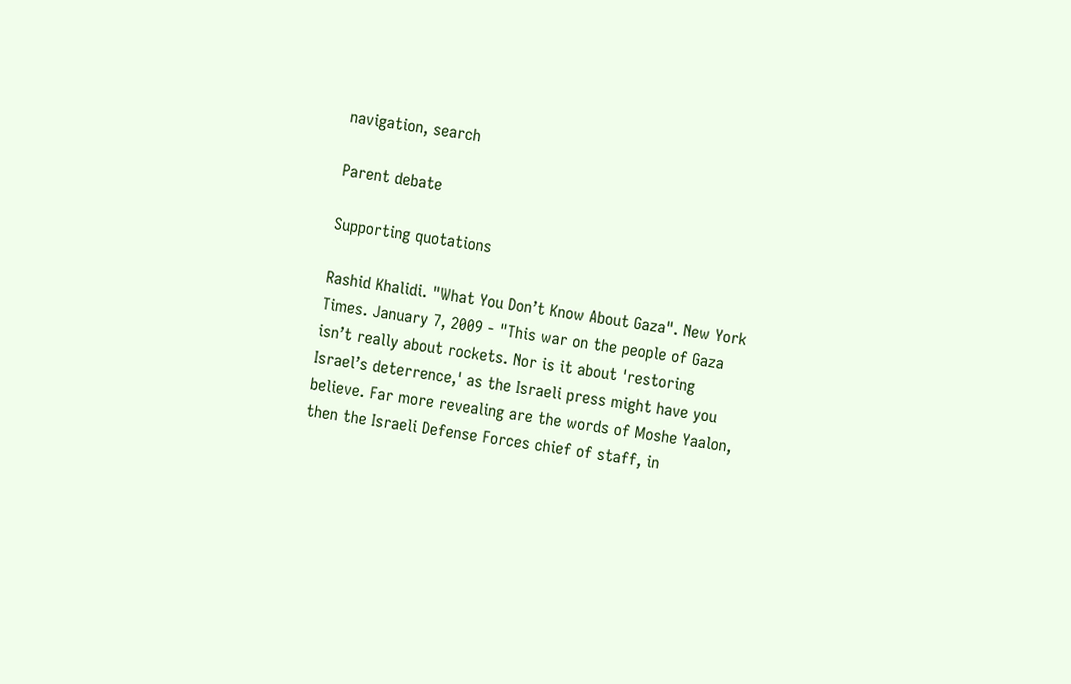navigation, search

Parent debate

Supporting quotations

Rashid Khalidi. "What You Don’t Know About Gaza". New York Times. January 7, 2009 - "This war on the people of Gaza isn’t really about rockets. Nor is it about 'restoring Israel’s deterrence,' as the Israeli press might have you believe. Far more revealing are the words of Moshe Yaalon, then the Israeli Defense Forces chief of staff, in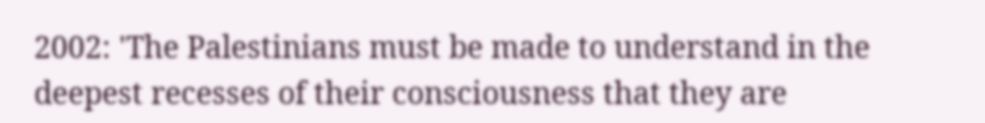2002: 'The Palestinians must be made to understand in the deepest recesses of their consciousness that they are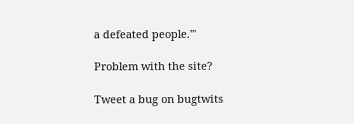a defeated people.'"

Problem with the site?

Tweet a bug on bugtwits